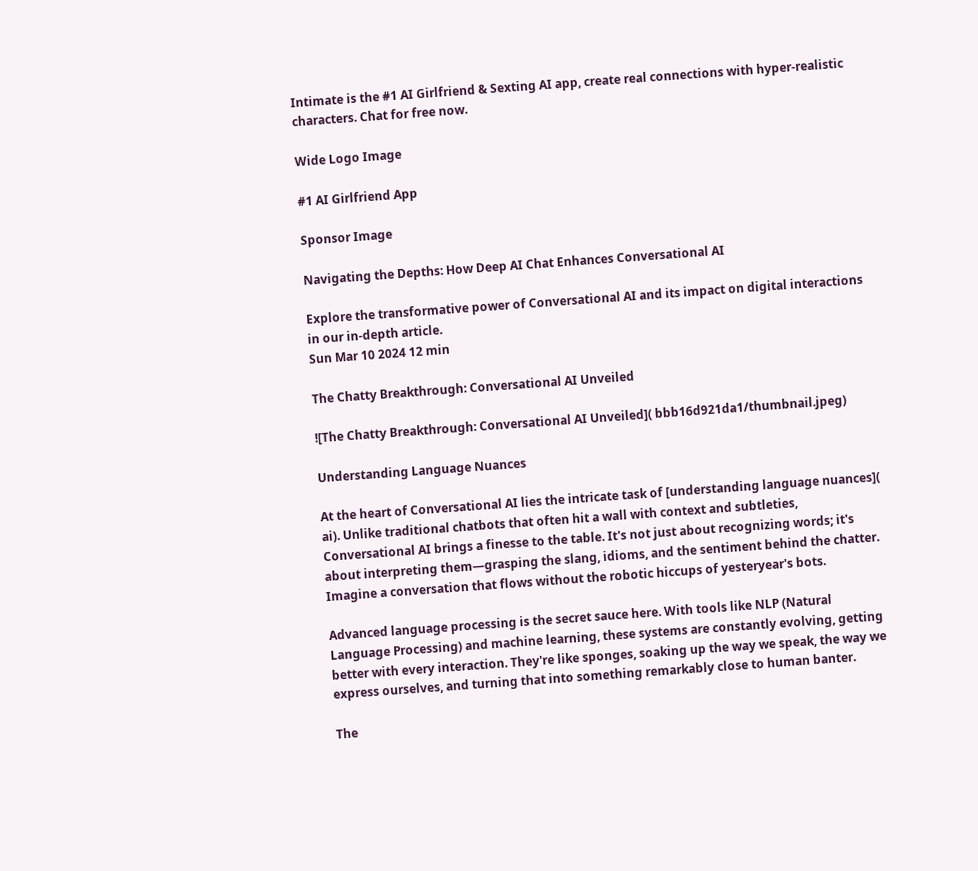Intimate is the #1 AI Girlfriend & Sexting AI app, create real connections with hyper-realistic characters. Chat for free now.

Wide Logo Image

#1 AI Girlfriend App

Sponsor Image

Navigating the Depths: How Deep AI Chat Enhances Conversational AI

Explore the transformative power of Conversational AI and its impact on digital interactions in our in-depth article.
Sun Mar 10 2024 12 min

The Chatty Breakthrough: Conversational AI Unveiled

![The Chatty Breakthrough: Conversational AI Unveiled]( bbb16d921da1/thumbnail.jpeg)

Understanding Language Nuances

At the heart of Conversational AI lies the intricate task of [understanding language nuances]( ai). Unlike traditional chatbots that often hit a wall with context and subtleties, Conversational AI brings a finesse to the table. It's not just about recognizing words; it's about interpreting them—grasping the slang, idioms, and the sentiment behind the chatter. Imagine a conversation that flows without the robotic hiccups of yesteryear's bots.

Advanced language processing is the secret sauce here. With tools like NLP (Natural Language Processing) and machine learning, these systems are constantly evolving, getting better with every interaction. They're like sponges, soaking up the way we speak, the way we express ourselves, and turning that into something remarkably close to human banter.

The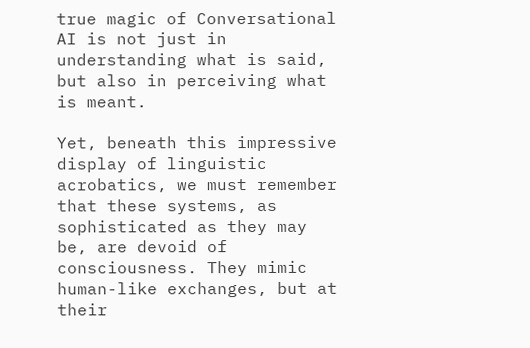true magic of Conversational AI is not just in understanding what is said, but also in perceiving what is meant.

Yet, beneath this impressive display of linguistic acrobatics, we must remember that these systems, as sophisticated as they may be, are devoid of consciousness. They mimic human-like exchanges, but at their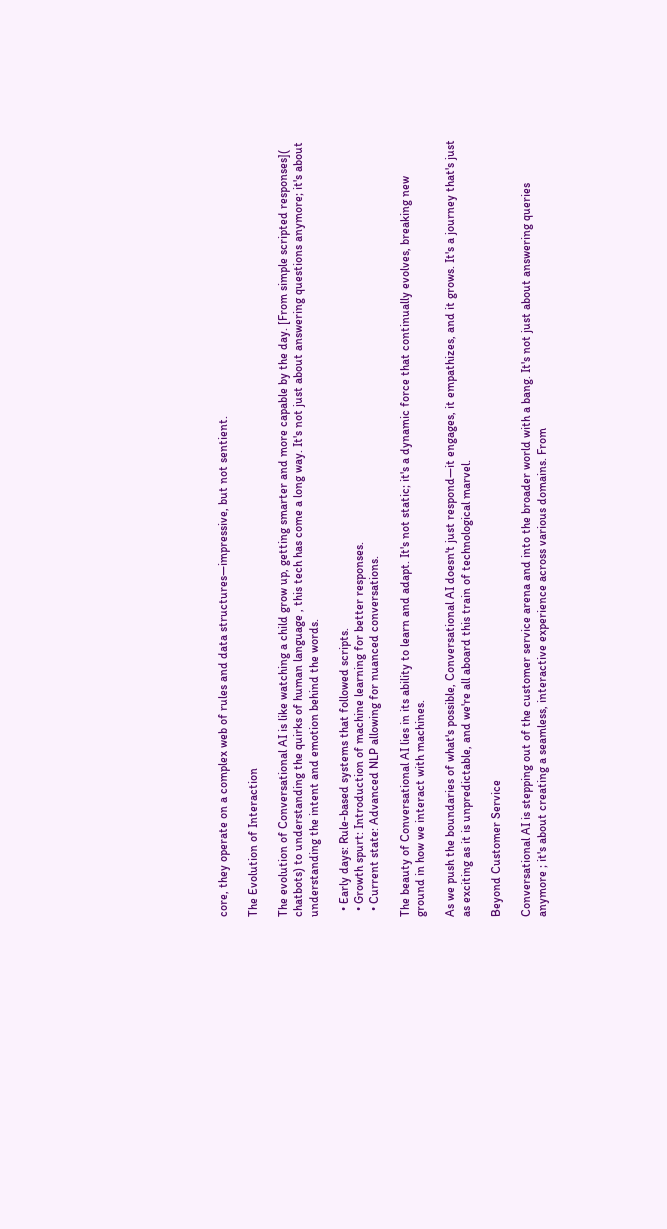core, they operate on a complex web of rules and data structures—impressive, but not sentient.

The Evolution of Interaction

The evolution of Conversational AI is like watching a child grow up, getting smarter and more capable by the day. [From simple scripted responses]( chatbots) to understanding the quirks of human language , this tech has come a long way. It's not just about answering questions anymore; it's about understanding the intent and emotion behind the words.

  • Early days: Rule-based systems that followed scripts.
  • Growth spurt: Introduction of machine learning for better responses.
  • Current state: Advanced NLP allowing for nuanced conversations.

The beauty of Conversational AI lies in its ability to learn and adapt. It's not static; it's a dynamic force that continually evolves, breaking new ground in how we interact with machines.

As we push the boundaries of what's possible, Conversational AI doesn't just respond—it engages, it empathizes, and it grows. It's a journey that's just as exciting as it is unpredictable, and we're all aboard this train of technological marvel.

Beyond Customer Service

Conversational AI is stepping out of the customer service arena and into the broader world with a bang. It's not just about answering queries anymore ; it's about creating a seamless, interactive experience across various domains. From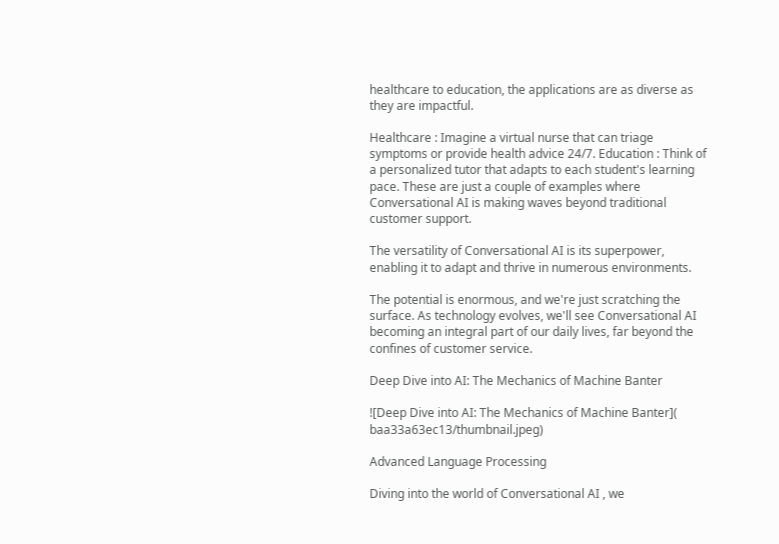healthcare to education, the applications are as diverse as they are impactful.

Healthcare : Imagine a virtual nurse that can triage symptoms or provide health advice 24/7. Education : Think of a personalized tutor that adapts to each student's learning pace. These are just a couple of examples where Conversational AI is making waves beyond traditional customer support.

The versatility of Conversational AI is its superpower, enabling it to adapt and thrive in numerous environments.

The potential is enormous, and we're just scratching the surface. As technology evolves, we'll see Conversational AI becoming an integral part of our daily lives, far beyond the confines of customer service.

Deep Dive into AI: The Mechanics of Machine Banter

![Deep Dive into AI: The Mechanics of Machine Banter]( baa33a63ec13/thumbnail.jpeg)

Advanced Language Processing

Diving into the world of Conversational AI , we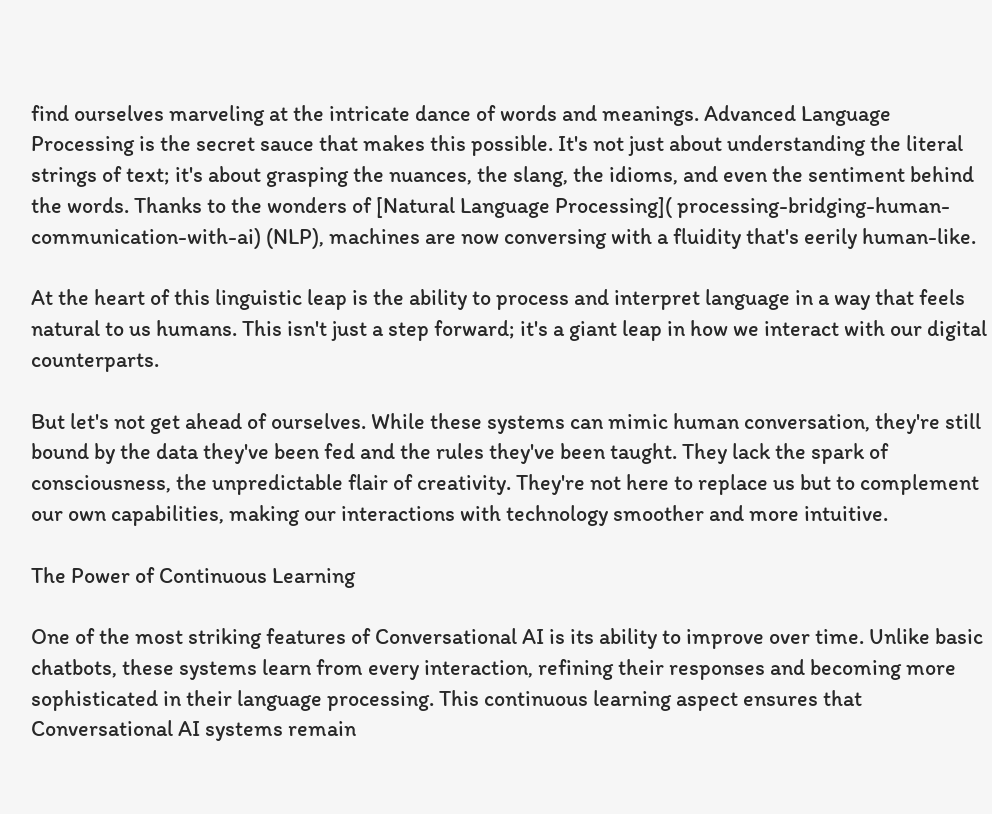find ourselves marveling at the intricate dance of words and meanings. Advanced Language Processing is the secret sauce that makes this possible. It's not just about understanding the literal strings of text; it's about grasping the nuances, the slang, the idioms, and even the sentiment behind the words. Thanks to the wonders of [Natural Language Processing]( processing-bridging-human-communication-with-ai) (NLP), machines are now conversing with a fluidity that's eerily human-like.

At the heart of this linguistic leap is the ability to process and interpret language in a way that feels natural to us humans. This isn't just a step forward; it's a giant leap in how we interact with our digital counterparts.

But let's not get ahead of ourselves. While these systems can mimic human conversation, they're still bound by the data they've been fed and the rules they've been taught. They lack the spark of consciousness, the unpredictable flair of creativity. They're not here to replace us but to complement our own capabilities, making our interactions with technology smoother and more intuitive.

The Power of Continuous Learning

One of the most striking features of Conversational AI is its ability to improve over time. Unlike basic chatbots, these systems learn from every interaction, refining their responses and becoming more sophisticated in their language processing. This continuous learning aspect ensures that Conversational AI systems remain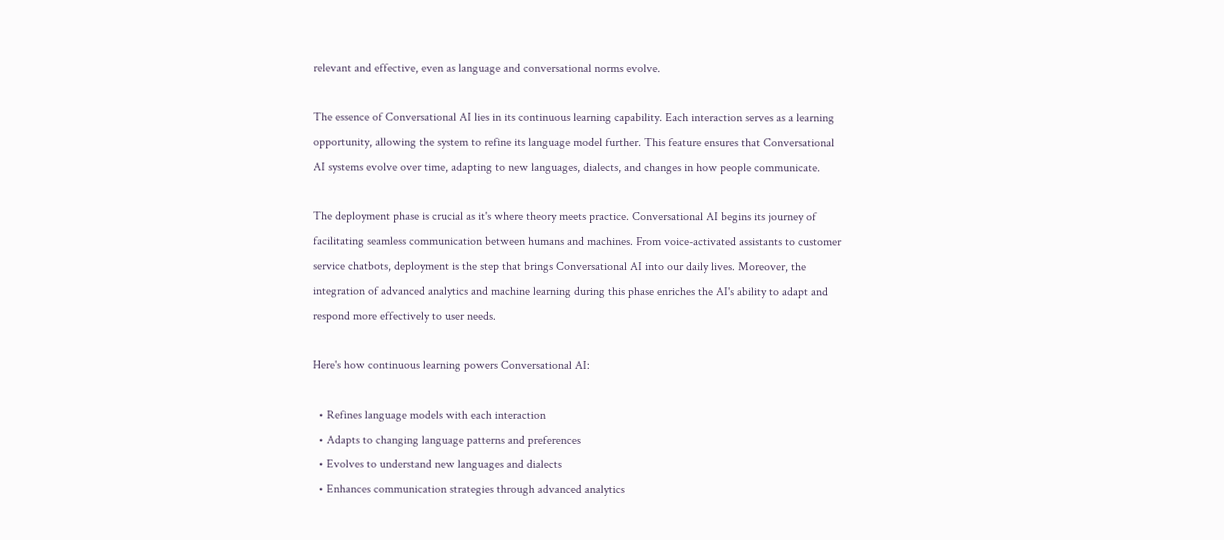relevant and effective, even as language and conversational norms evolve.

The essence of Conversational AI lies in its continuous learning capability. Each interaction serves as a learning opportunity, allowing the system to refine its language model further. This feature ensures that Conversational AI systems evolve over time, adapting to new languages, dialects, and changes in how people communicate.

The deployment phase is crucial as it's where theory meets practice. Conversational AI begins its journey of facilitating seamless communication between humans and machines. From voice-activated assistants to customer service chatbots, deployment is the step that brings Conversational AI into our daily lives. Moreover, the integration of advanced analytics and machine learning during this phase enriches the AI's ability to adapt and respond more effectively to user needs.

Here's how continuous learning powers Conversational AI:

  • Refines language models with each interaction
  • Adapts to changing language patterns and preferences
  • Evolves to understand new languages and dialects
  • Enhances communication strategies through advanced analytics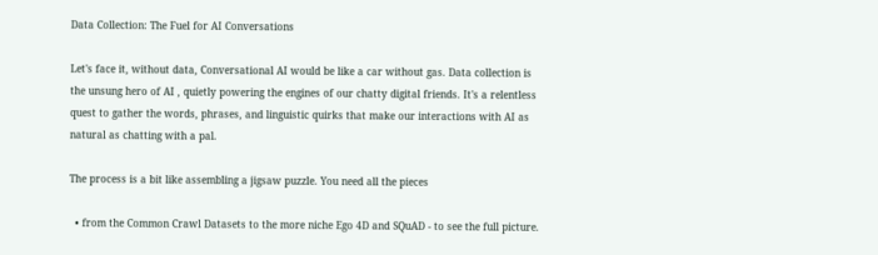Data Collection: The Fuel for AI Conversations

Let's face it, without data, Conversational AI would be like a car without gas. Data collection is the unsung hero of AI , quietly powering the engines of our chatty digital friends. It's a relentless quest to gather the words, phrases, and linguistic quirks that make our interactions with AI as natural as chatting with a pal.

The process is a bit like assembling a jigsaw puzzle. You need all the pieces

  • from the Common Crawl Datasets to the more niche Ego 4D and SQuAD - to see the full picture.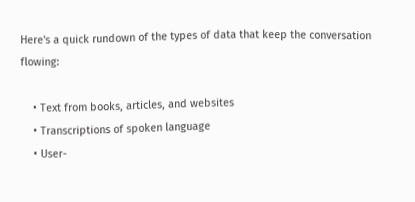Here's a quick rundown of the types of data that keep the conversation flowing:

    • Text from books, articles, and websites
    • Transcriptions of spoken language
    • User-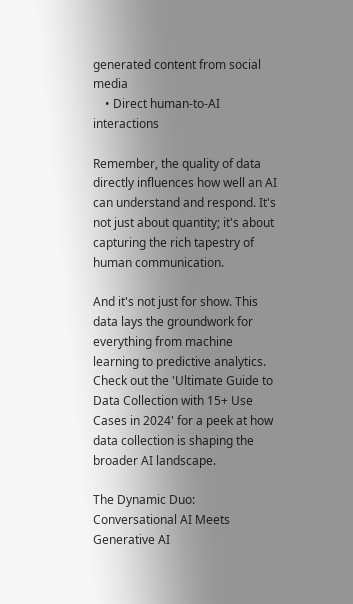generated content from social media
    • Direct human-to-AI interactions

Remember, the quality of data directly influences how well an AI can understand and respond. It's not just about quantity; it's about capturing the rich tapestry of human communication.

And it's not just for show. This data lays the groundwork for everything from machine learning to predictive analytics. Check out the 'Ultimate Guide to Data Collection with 15+ Use Cases in 2024' for a peek at how data collection is shaping the broader AI landscape.

The Dynamic Duo: Conversational AI Meets Generative AI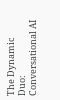The Dynamic Duo: Conversational AI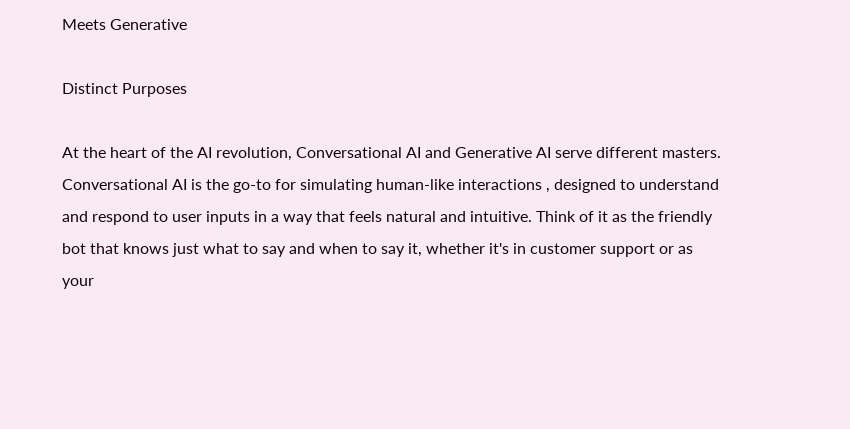Meets Generative

Distinct Purposes

At the heart of the AI revolution, Conversational AI and Generative AI serve different masters. Conversational AI is the go-to for simulating human-like interactions , designed to understand and respond to user inputs in a way that feels natural and intuitive. Think of it as the friendly bot that knows just what to say and when to say it, whether it's in customer support or as your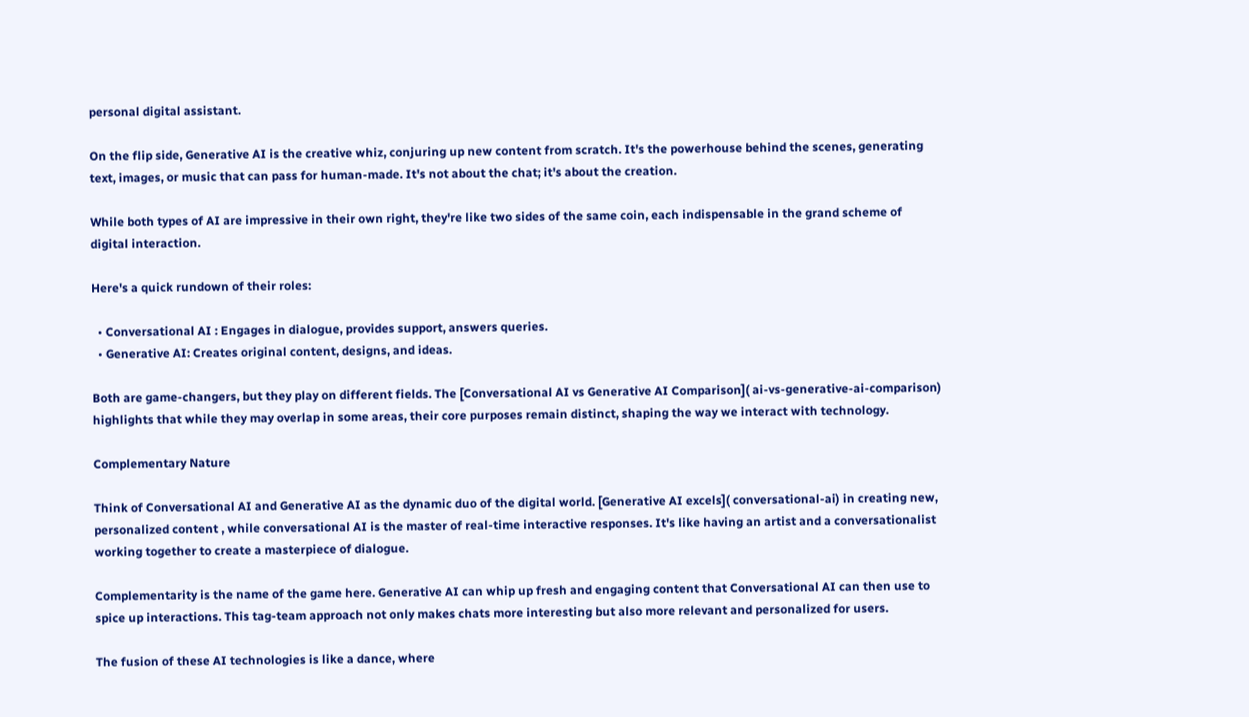personal digital assistant.

On the flip side, Generative AI is the creative whiz, conjuring up new content from scratch. It's the powerhouse behind the scenes, generating text, images, or music that can pass for human-made. It's not about the chat; it's about the creation.

While both types of AI are impressive in their own right, they're like two sides of the same coin, each indispensable in the grand scheme of digital interaction.

Here's a quick rundown of their roles:

  • Conversational AI : Engages in dialogue, provides support, answers queries.
  • Generative AI: Creates original content, designs, and ideas.

Both are game-changers, but they play on different fields. The [Conversational AI vs Generative AI Comparison]( ai-vs-generative-ai-comparison) highlights that while they may overlap in some areas, their core purposes remain distinct, shaping the way we interact with technology.

Complementary Nature

Think of Conversational AI and Generative AI as the dynamic duo of the digital world. [Generative AI excels]( conversational-ai) in creating new, personalized content , while conversational AI is the master of real-time interactive responses. It's like having an artist and a conversationalist working together to create a masterpiece of dialogue.

Complementarity is the name of the game here. Generative AI can whip up fresh and engaging content that Conversational AI can then use to spice up interactions. This tag-team approach not only makes chats more interesting but also more relevant and personalized for users.

The fusion of these AI technologies is like a dance, where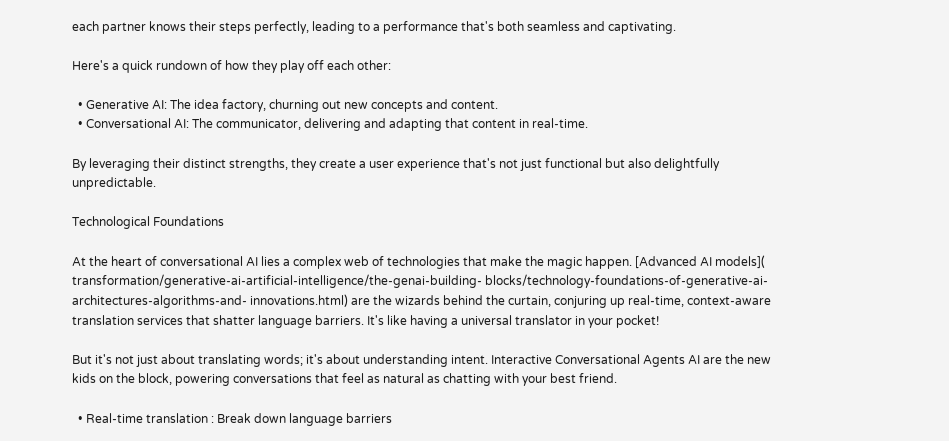each partner knows their steps perfectly, leading to a performance that's both seamless and captivating.

Here's a quick rundown of how they play off each other:

  • Generative AI: The idea factory, churning out new concepts and content.
  • Conversational AI: The communicator, delivering and adapting that content in real-time.

By leveraging their distinct strengths, they create a user experience that's not just functional but also delightfully unpredictable.

Technological Foundations

At the heart of conversational AI lies a complex web of technologies that make the magic happen. [Advanced AI models]( transformation/generative-ai-artificial-intelligence/the-genai-building- blocks/technology-foundations-of-generative-ai-architectures-algorithms-and- innovations.html) are the wizards behind the curtain, conjuring up real-time, context-aware translation services that shatter language barriers. It's like having a universal translator in your pocket!

But it's not just about translating words; it's about understanding intent. Interactive Conversational Agents AI are the new kids on the block, powering conversations that feel as natural as chatting with your best friend.

  • Real-time translation : Break down language barriers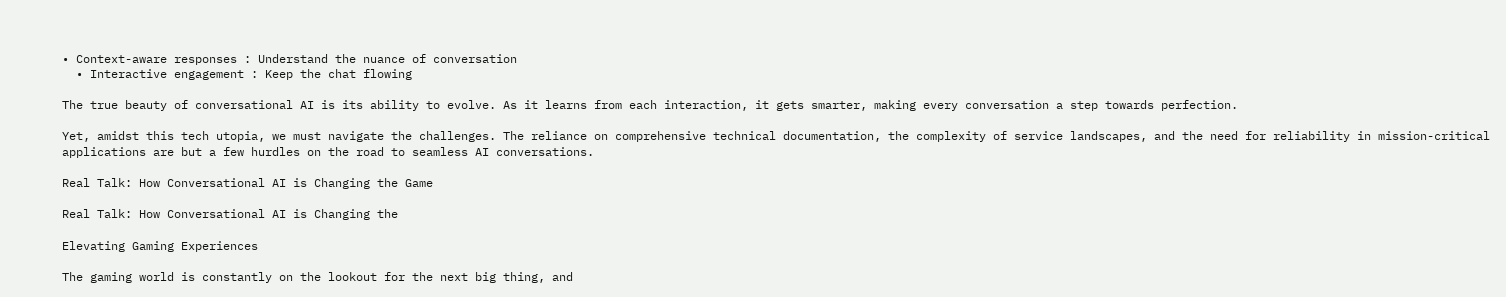• Context-aware responses : Understand the nuance of conversation
  • Interactive engagement : Keep the chat flowing

The true beauty of conversational AI is its ability to evolve. As it learns from each interaction, it gets smarter, making every conversation a step towards perfection.

Yet, amidst this tech utopia, we must navigate the challenges. The reliance on comprehensive technical documentation, the complexity of service landscapes, and the need for reliability in mission-critical applications are but a few hurdles on the road to seamless AI conversations.

Real Talk: How Conversational AI is Changing the Game

Real Talk: How Conversational AI is Changing the

Elevating Gaming Experiences

The gaming world is constantly on the lookout for the next big thing, and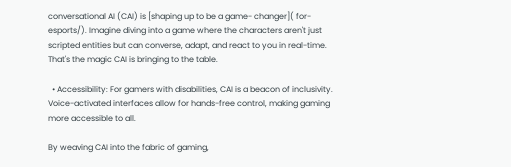conversational AI (CAI) is [shaping up to be a game- changer]( for-esports/). Imagine diving into a game where the characters aren't just scripted entities but can converse, adapt, and react to you in real-time. That's the magic CAI is bringing to the table.

  • Accessibility: For gamers with disabilities, CAI is a beacon of inclusivity. Voice-activated interfaces allow for hands-free control, making gaming more accessible to all.

By weaving CAI into the fabric of gaming,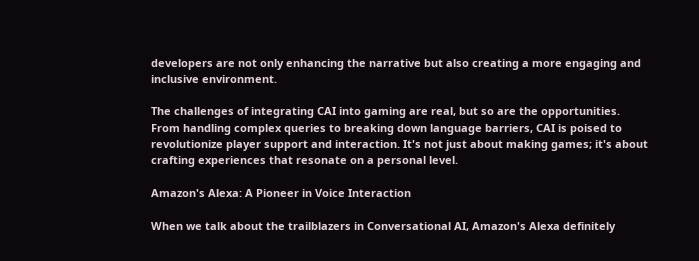developers are not only enhancing the narrative but also creating a more engaging and inclusive environment.

The challenges of integrating CAI into gaming are real, but so are the opportunities. From handling complex queries to breaking down language barriers, CAI is poised to revolutionize player support and interaction. It's not just about making games; it's about crafting experiences that resonate on a personal level.

Amazon's Alexa: A Pioneer in Voice Interaction

When we talk about the trailblazers in Conversational AI, Amazon's Alexa definitely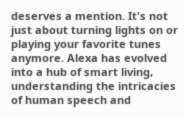deserves a mention. It's not just about turning lights on or playing your favorite tunes anymore. Alexa has evolved into a hub of smart living, understanding the intricacies of human speech and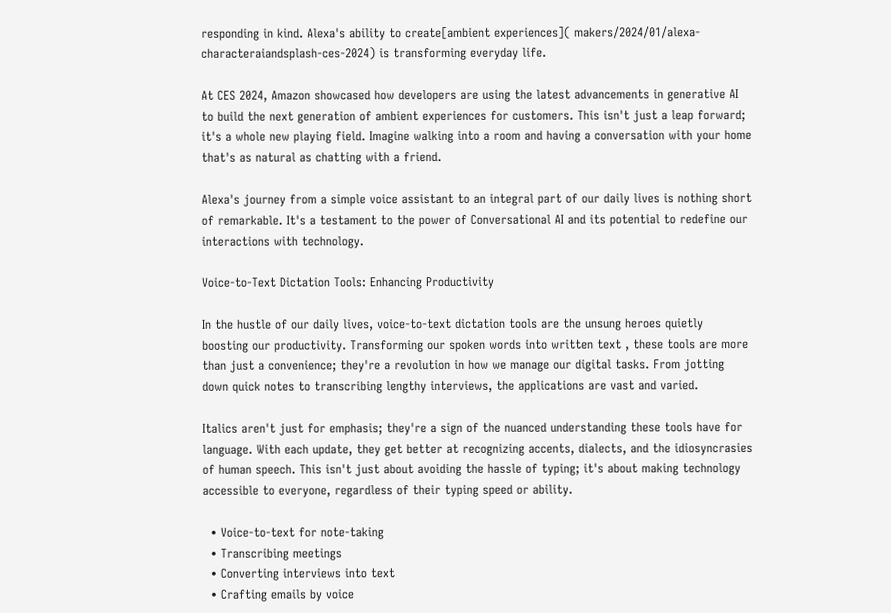responding in kind. Alexa's ability to create[ambient experiences]( makers/2024/01/alexa-characteraiandsplash-ces-2024) is transforming everyday life.

At CES 2024, Amazon showcased how developers are using the latest advancements in generative AI to build the next generation of ambient experiences for customers. This isn't just a leap forward; it's a whole new playing field. Imagine walking into a room and having a conversation with your home that's as natural as chatting with a friend.

Alexa's journey from a simple voice assistant to an integral part of our daily lives is nothing short of remarkable. It's a testament to the power of Conversational AI and its potential to redefine our interactions with technology.

Voice-to-Text Dictation Tools: Enhancing Productivity

In the hustle of our daily lives, voice-to-text dictation tools are the unsung heroes quietly boosting our productivity. Transforming our spoken words into written text , these tools are more than just a convenience; they're a revolution in how we manage our digital tasks. From jotting down quick notes to transcribing lengthy interviews, the applications are vast and varied.

Italics aren't just for emphasis; they're a sign of the nuanced understanding these tools have for language. With each update, they get better at recognizing accents, dialects, and the idiosyncrasies of human speech. This isn't just about avoiding the hassle of typing; it's about making technology accessible to everyone, regardless of their typing speed or ability.

  • Voice-to-text for note-taking
  • Transcribing meetings
  • Converting interviews into text
  • Crafting emails by voice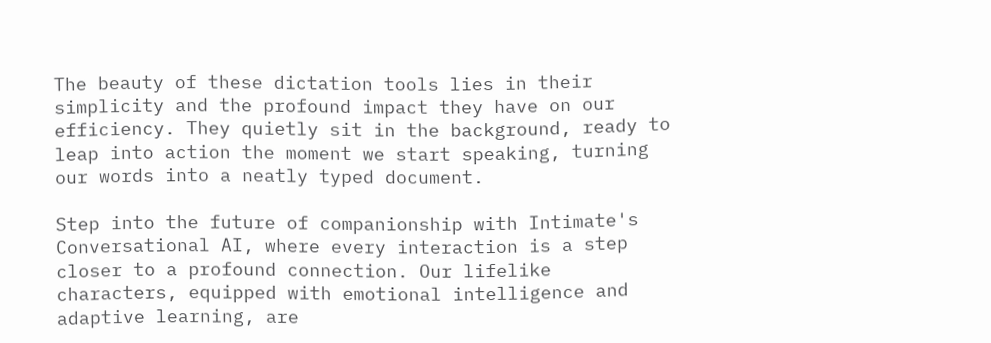The beauty of these dictation tools lies in their simplicity and the profound impact they have on our efficiency. They quietly sit in the background, ready to leap into action the moment we start speaking, turning our words into a neatly typed document.

Step into the future of companionship with Intimate's Conversational AI, where every interaction is a step closer to a profound connection. Our lifelike characters, equipped with emotional intelligence and adaptive learning, are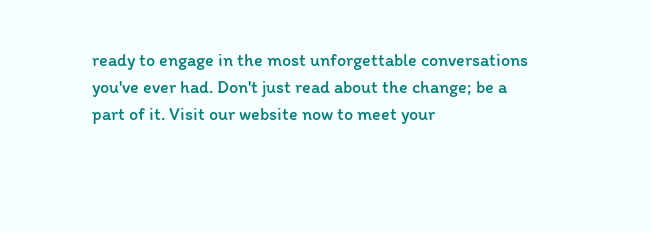ready to engage in the most unforgettable conversations you've ever had. Don't just read about the change; be a part of it. Visit our website now to meet your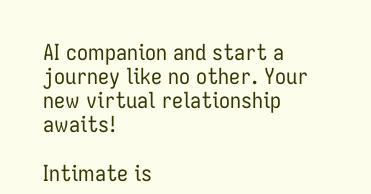AI companion and start a journey like no other. Your new virtual relationship awaits!

Intimate is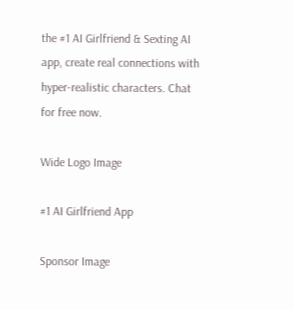the #1 AI Girlfriend & Sexting AI app, create real connections with hyper-realistic characters. Chat for free now.

Wide Logo Image

#1 AI Girlfriend App

Sponsor Image